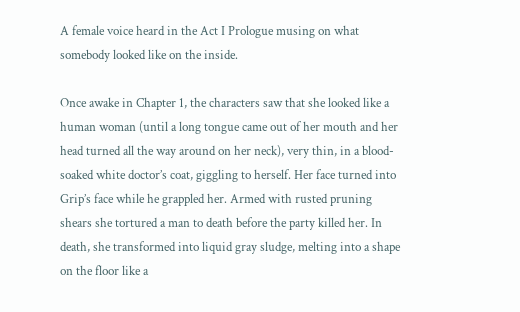A female voice heard in the Act I Prologue musing on what somebody looked like on the inside.

Once awake in Chapter 1, the characters saw that she looked like a human woman (until a long tongue came out of her mouth and her head turned all the way around on her neck), very thin, in a blood-soaked white doctor’s coat, giggling to herself. Her face turned into Grip’s face while he grappled her. Armed with rusted pruning shears she tortured a man to death before the party killed her. In death, she transformed into liquid gray sludge, melting into a shape on the floor like a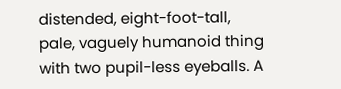distended, eight-foot-tall, pale, vaguely humanoid thing with two pupil-less eyeballs. A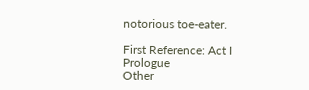notorious toe-eater.

First Reference: Act I Prologue
Other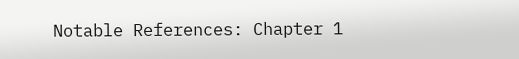Notable References: Chapter 1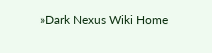»Dark Nexus Wiki Home